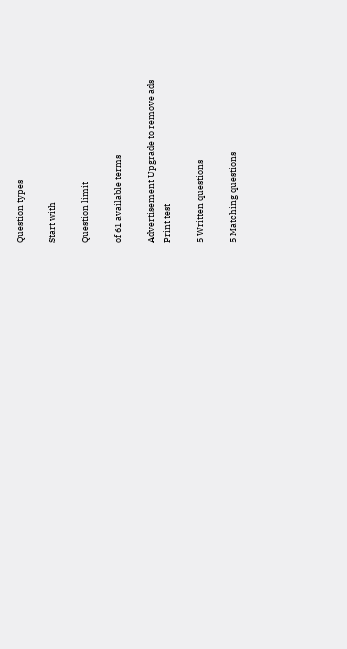Question types

Start with

Question limit

of 61 available terms

Advertisement Upgrade to remove ads
Print test

5 Written questions

5 Matching questions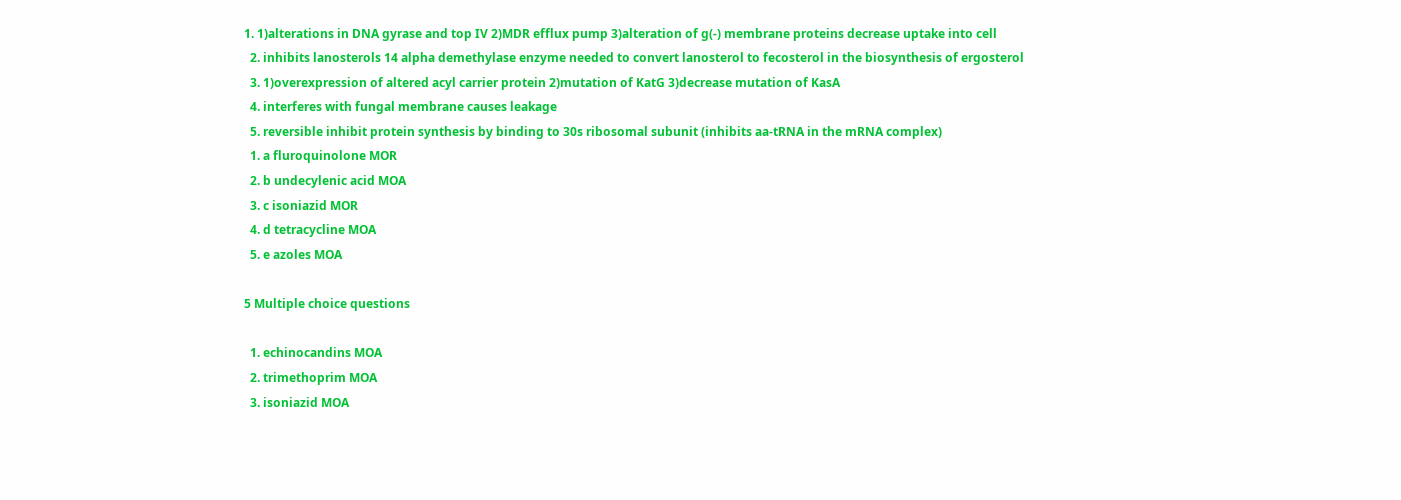1. 1)alterations in DNA gyrase and top IV 2)MDR efflux pump 3)alteration of g(-) membrane proteins decrease uptake into cell
  2. inhibits lanosterols 14 alpha demethylase enzyme needed to convert lanosterol to fecosterol in the biosynthesis of ergosterol
  3. 1)overexpression of altered acyl carrier protein 2)mutation of KatG 3)decrease mutation of KasA
  4. interferes with fungal membrane causes leakage
  5. reversible inhibit protein synthesis by binding to 30s ribosomal subunit (inhibits aa-tRNA in the mRNA complex)
  1. a fluroquinolone MOR
  2. b undecylenic acid MOA
  3. c isoniazid MOR
  4. d tetracycline MOA
  5. e azoles MOA

5 Multiple choice questions

  1. echinocandins MOA
  2. trimethoprim MOA
  3. isoniazid MOA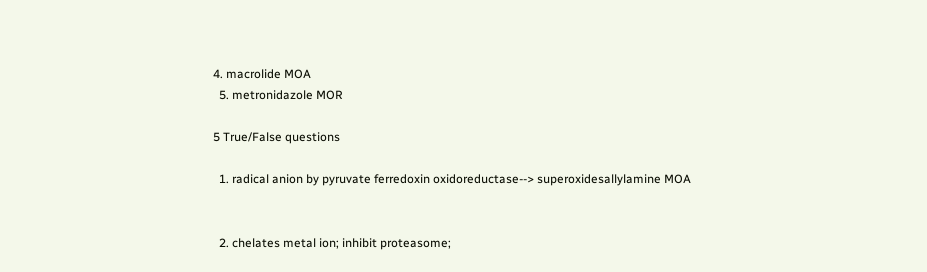4. macrolide MOA
  5. metronidazole MOR

5 True/False questions

  1. radical anion by pyruvate ferredoxin oxidoreductase--> superoxidesallylamine MOA


  2. chelates metal ion; inhibit proteasome;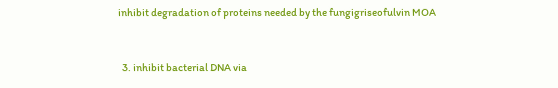inhibit degradation of proteins needed by the fungigriseofulvin MOA


  3. inhibit bacterial DNA via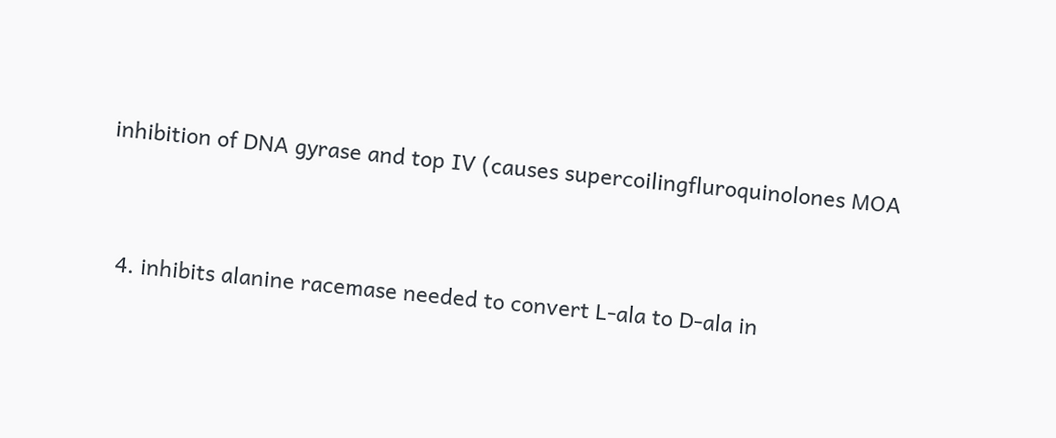inhibition of DNA gyrase and top IV (causes supercoilingfluroquinolones MOA


  4. inhibits alanine racemase needed to convert L-ala to D-ala in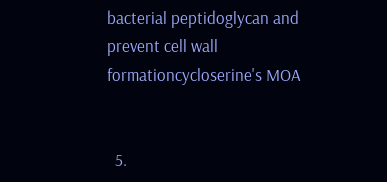bacterial peptidoglycan and prevent cell wall formationcycloserine's MOA


  5.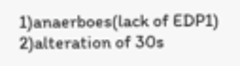1)anaerboes(lack of EDP1) 2)alteration of 30s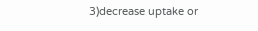3)decrease uptake or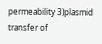permeability 3)plasmid transfer of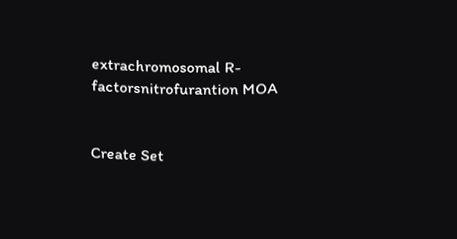extrachromosomal R-factorsnitrofurantion MOA


Create Set